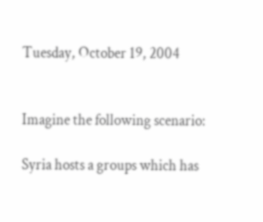Tuesday, October 19, 2004


Imagine the following scenario:

Syria hosts a groups which has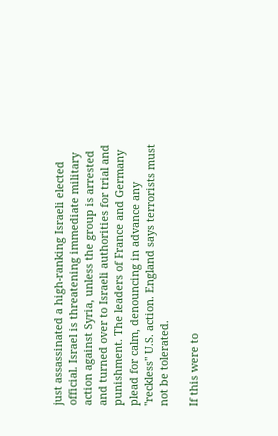just assassinated a high-ranking Israeli elected official. Israel is threatening immediate military action against Syria, unless the group is arrested and turned over to Israeli authorities for trial and punishment. The leaders of France and Germany plead for calm, denouncing in advance any "reckless" U.S. action. England says terrorists must not be tolerated.

If this were to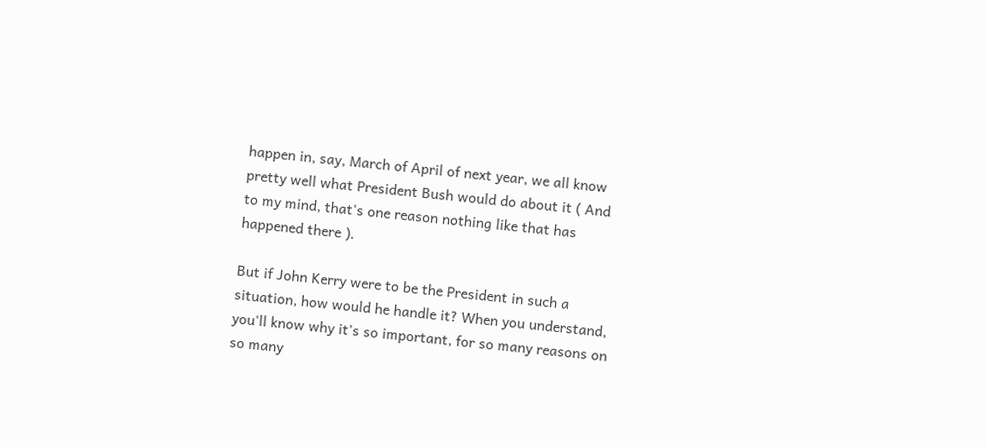happen in, say, March of April of next year, we all know pretty well what President Bush would do about it ( And to my mind, that's one reason nothing like that has happened there ).

But if John Kerry were to be the President in such a situation, how would he handle it? When you understand, you'll know why it's so important, for so many reasons on so many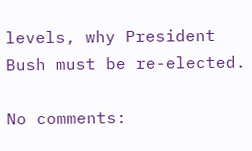levels, why President Bush must be re-elected.

No comments: